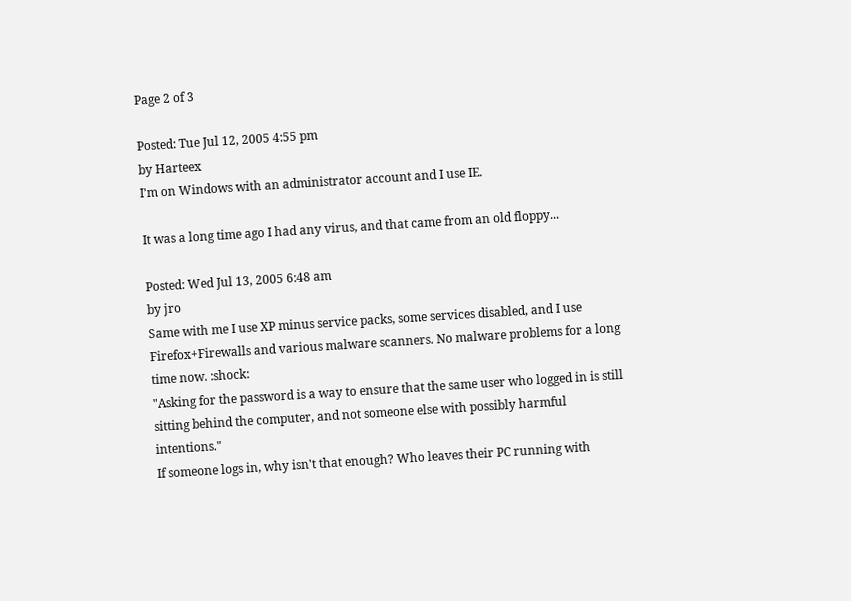Page 2 of 3

Posted: Tue Jul 12, 2005 4:55 pm
by Harteex
I'm on Windows with an administrator account and I use IE.

It was a long time ago I had any virus, and that came from an old floppy...

Posted: Wed Jul 13, 2005 6:48 am
by jro
Same with me I use XP minus service packs, some services disabled, and I use Firefox+Firewalls and various malware scanners. No malware problems for a long time now. :shock:
"Asking for the password is a way to ensure that the same user who logged in is still sitting behind the computer, and not someone else with possibly harmful intentions."
If someone logs in, why isn't that enough? Who leaves their PC running with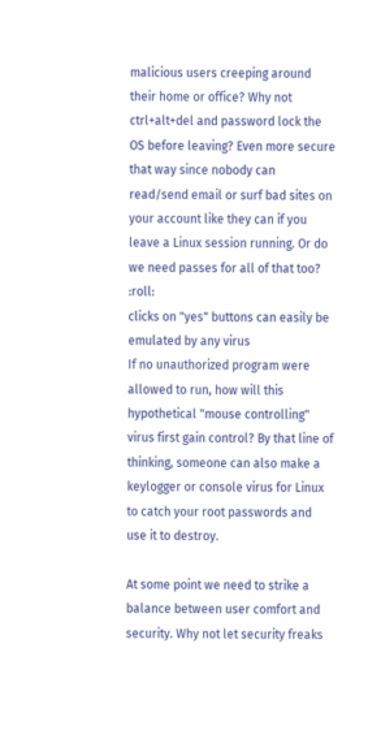malicious users creeping around their home or office? Why not ctrl+alt+del and password lock the OS before leaving? Even more secure that way since nobody can read/send email or surf bad sites on your account like they can if you leave a Linux session running. Or do we need passes for all of that too? :roll:
clicks on "yes" buttons can easily be emulated by any virus
If no unauthorized program were allowed to run, how will this hypothetical "mouse controlling" virus first gain control? By that line of thinking, someone can also make a keylogger or console virus for Linux to catch your root passwords and use it to destroy.

At some point we need to strike a balance between user comfort and security. Why not let security freaks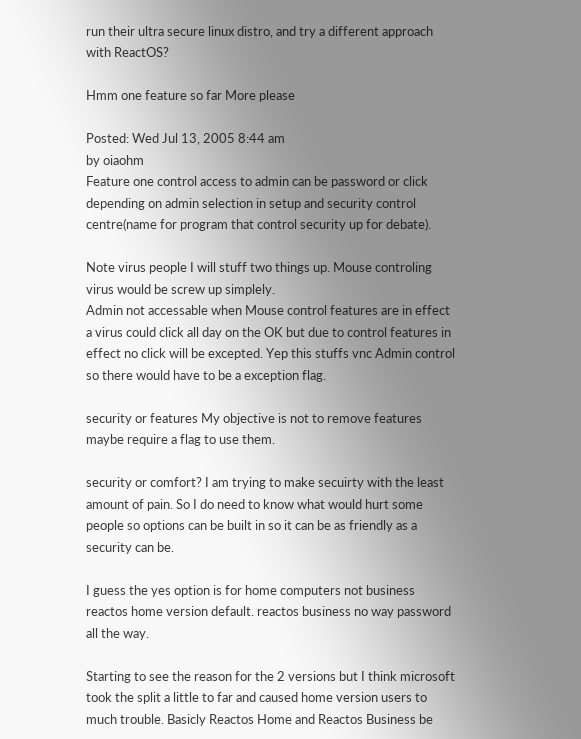run their ultra secure linux distro, and try a different approach with ReactOS?

Hmm one feature so far More please

Posted: Wed Jul 13, 2005 8:44 am
by oiaohm
Feature one control access to admin can be password or click depending on admin selection in setup and security control centre(name for program that control security up for debate).

Note virus people I will stuff two things up. Mouse controling virus would be screw up simplely.
Admin not accessable when Mouse control features are in effect a virus could click all day on the OK but due to control features in effect no click will be excepted. Yep this stuffs vnc Admin control so there would have to be a exception flag.

security or features My objective is not to remove features maybe require a flag to use them.

security or comfort? I am trying to make secuirty with the least amount of pain. So I do need to know what would hurt some people so options can be built in so it can be as friendly as a security can be.

I guess the yes option is for home computers not business reactos home version default. reactos business no way password all the way.

Starting to see the reason for the 2 versions but I think microsoft took the split a little to far and caused home version users to much trouble. Basicly Reactos Home and Reactos Business be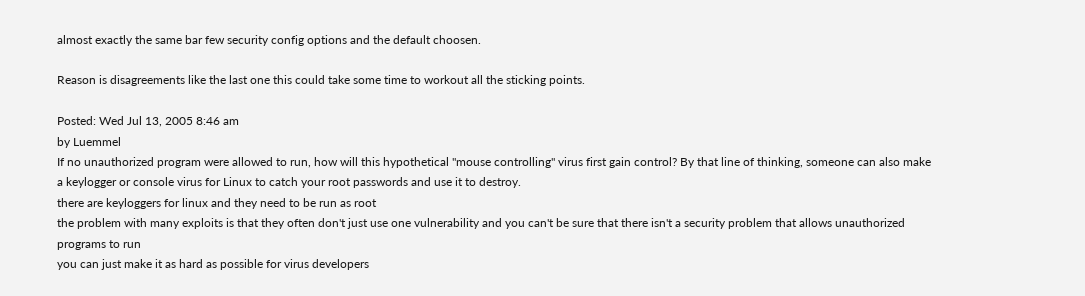almost exactly the same bar few security config options and the default choosen.

Reason is disagreements like the last one this could take some time to workout all the sticking points.

Posted: Wed Jul 13, 2005 8:46 am
by Luemmel
If no unauthorized program were allowed to run, how will this hypothetical "mouse controlling" virus first gain control? By that line of thinking, someone can also make a keylogger or console virus for Linux to catch your root passwords and use it to destroy.
there are keyloggers for linux and they need to be run as root
the problem with many exploits is that they often don't just use one vulnerability and you can't be sure that there isn't a security problem that allows unauthorized programs to run
you can just make it as hard as possible for virus developers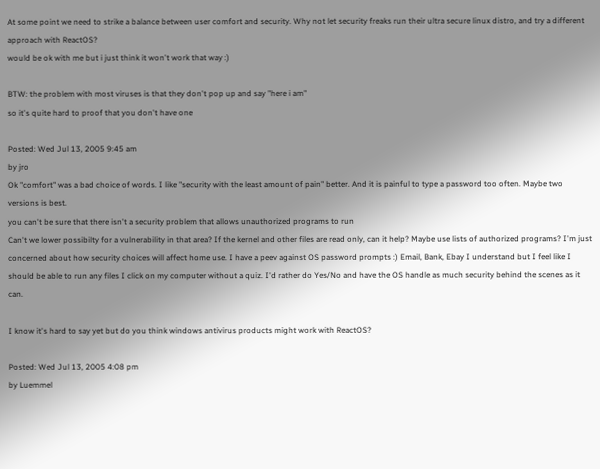At some point we need to strike a balance between user comfort and security. Why not let security freaks run their ultra secure linux distro, and try a different approach with ReactOS?
would be ok with me but i just think it won't work that way :)

BTW: the problem with most viruses is that they don't pop up and say "here i am"
so it's quite hard to proof that you don't have one

Posted: Wed Jul 13, 2005 9:45 am
by jro
Ok "comfort" was a bad choice of words. I like "security with the least amount of pain" better. And it is painful to type a password too often. Maybe two versions is best.
you can't be sure that there isn't a security problem that allows unauthorized programs to run
Can't we lower possibilty for a vulnerability in that area? If the kernel and other files are read only, can it help? Maybe use lists of authorized programs? I'm just concerned about how security choices will affect home use. I have a peev against OS password prompts :) Email, Bank, Ebay I understand but I feel like I should be able to run any files I click on my computer without a quiz. I'd rather do Yes/No and have the OS handle as much security behind the scenes as it can.

I know it's hard to say yet but do you think windows antivirus products might work with ReactOS?

Posted: Wed Jul 13, 2005 4:08 pm
by Luemmel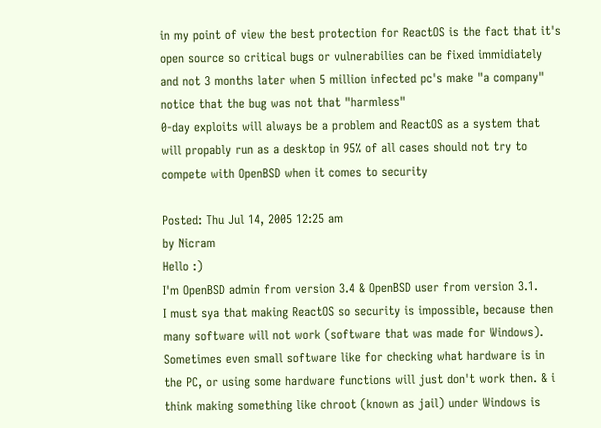in my point of view the best protection for ReactOS is the fact that it's open source so critical bugs or vulnerabilies can be fixed immidiately
and not 3 months later when 5 million infected pc's make "a company" notice that the bug was not that "harmless"
0-day exploits will always be a problem and ReactOS as a system that will propably run as a desktop in 95% of all cases should not try to compete with OpenBSD when it comes to security

Posted: Thu Jul 14, 2005 12:25 am
by Nicram
Hello :)
I'm OpenBSD admin from version 3.4 & OpenBSD user from version 3.1.
I must sya that making ReactOS so security is impossible, because then many software will not work (software that was made for Windows).
Sometimes even small software like for checking what hardware is in the PC, or using some hardware functions will just don't work then. & i think making something like chroot (known as jail) under Windows is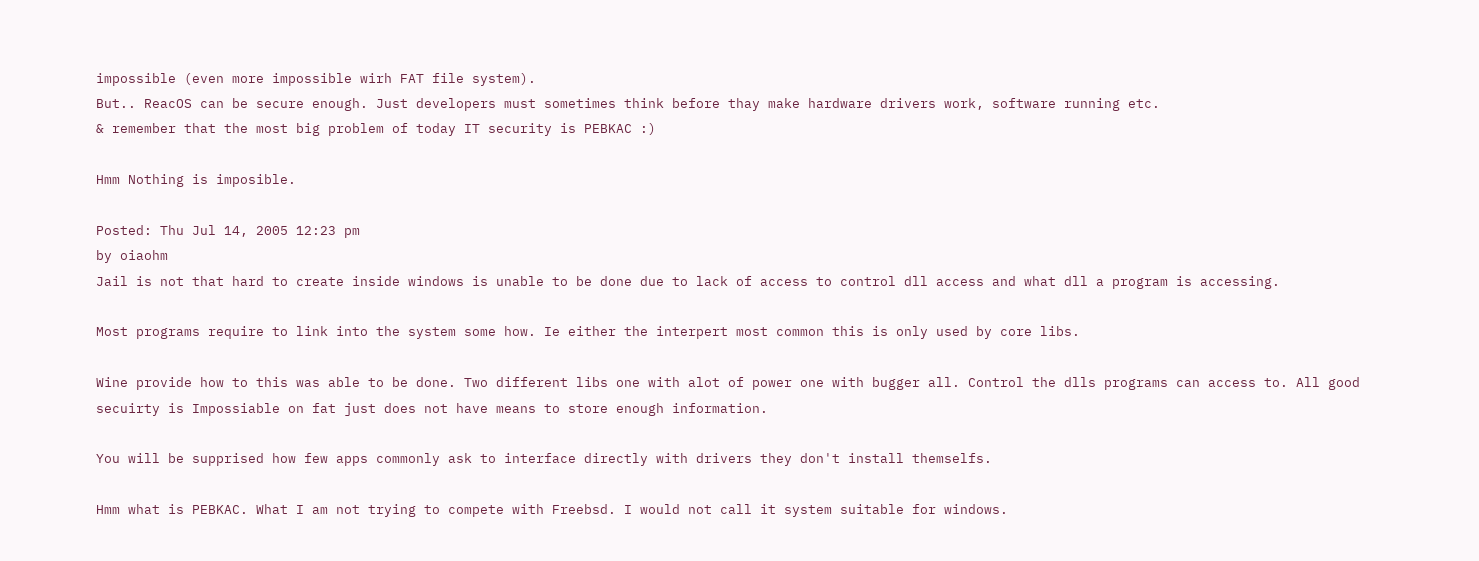impossible (even more impossible wirh FAT file system).
But.. ReacOS can be secure enough. Just developers must sometimes think before thay make hardware drivers work, software running etc.
& remember that the most big problem of today IT security is PEBKAC :)

Hmm Nothing is imposible.

Posted: Thu Jul 14, 2005 12:23 pm
by oiaohm
Jail is not that hard to create inside windows is unable to be done due to lack of access to control dll access and what dll a program is accessing.

Most programs require to link into the system some how. Ie either the interpert most common this is only used by core libs.

Wine provide how to this was able to be done. Two different libs one with alot of power one with bugger all. Control the dlls programs can access to. All good secuirty is Impossiable on fat just does not have means to store enough information.

You will be supprised how few apps commonly ask to interface directly with drivers they don't install themselfs.

Hmm what is PEBKAC. What I am not trying to compete with Freebsd. I would not call it system suitable for windows.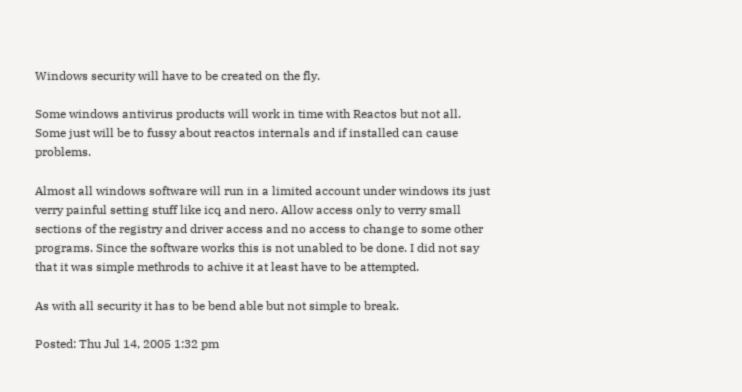Windows security will have to be created on the fly.

Some windows antivirus products will work in time with Reactos but not all. Some just will be to fussy about reactos internals and if installed can cause problems.

Almost all windows software will run in a limited account under windows its just verry painful setting stuff like icq and nero. Allow access only to verry small sections of the registry and driver access and no access to change to some other programs. Since the software works this is not unabled to be done. I did not say that it was simple methrods to achive it at least have to be attempted.

As with all security it has to be bend able but not simple to break.

Posted: Thu Jul 14, 2005 1:32 pm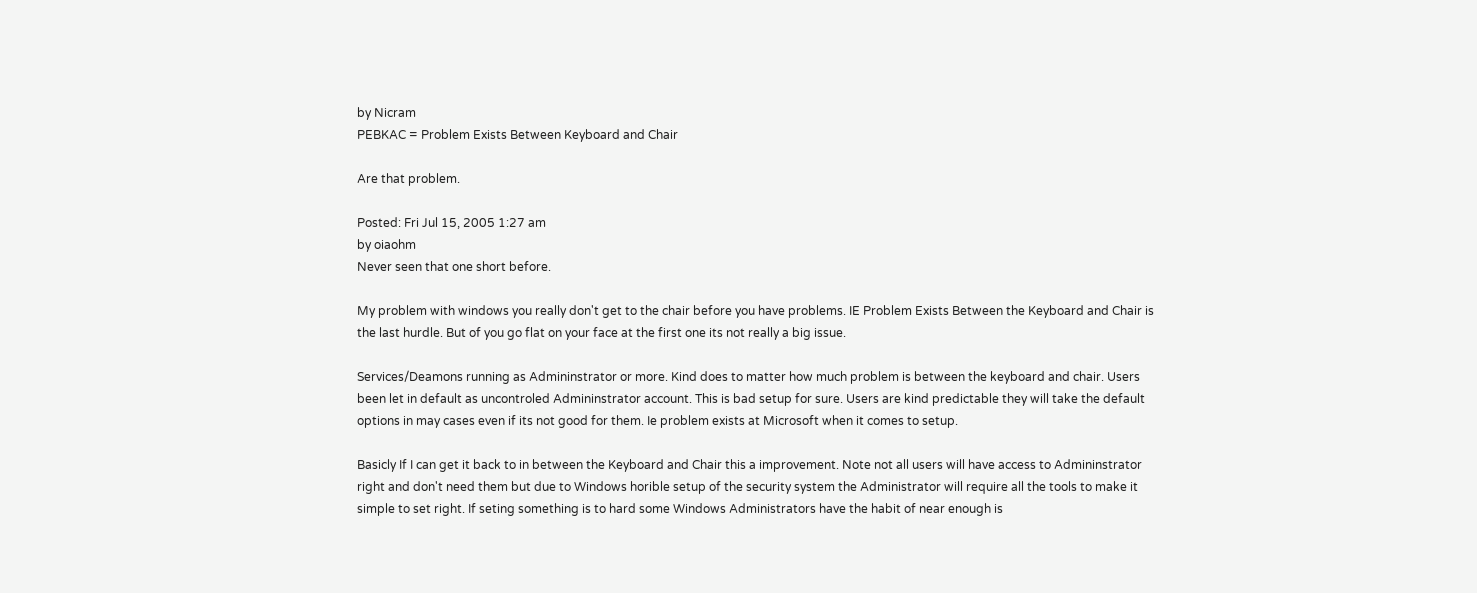by Nicram
PEBKAC = Problem Exists Between Keyboard and Chair

Are that problem.

Posted: Fri Jul 15, 2005 1:27 am
by oiaohm
Never seen that one short before.

My problem with windows you really don't get to the chair before you have problems. IE Problem Exists Between the Keyboard and Chair is the last hurdle. But of you go flat on your face at the first one its not really a big issue.

Services/Deamons running as Admininstrator or more. Kind does to matter how much problem is between the keyboard and chair. Users been let in default as uncontroled Admininstrator account. This is bad setup for sure. Users are kind predictable they will take the default options in may cases even if its not good for them. Ie problem exists at Microsoft when it comes to setup.

Basicly If I can get it back to in between the Keyboard and Chair this a improvement. Note not all users will have access to Admininstrator right and don't need them but due to Windows horible setup of the security system the Administrator will require all the tools to make it simple to set right. If seting something is to hard some Windows Administrators have the habit of near enough is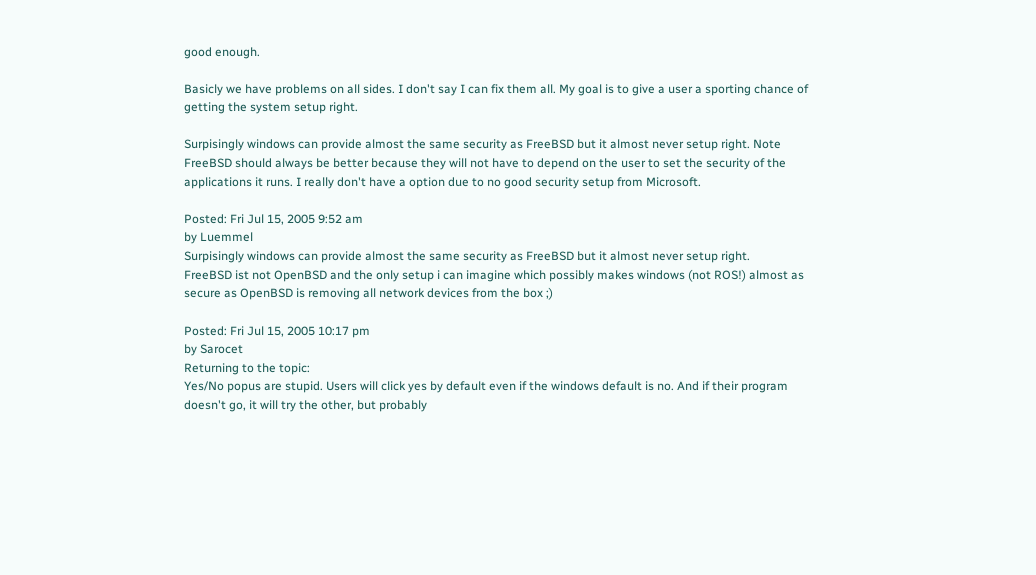good enough.

Basicly we have problems on all sides. I don't say I can fix them all. My goal is to give a user a sporting chance of getting the system setup right.

Surpisingly windows can provide almost the same security as FreeBSD but it almost never setup right. Note FreeBSD should always be better because they will not have to depend on the user to set the security of the applications it runs. I really don't have a option due to no good security setup from Microsoft.

Posted: Fri Jul 15, 2005 9:52 am
by Luemmel
Surpisingly windows can provide almost the same security as FreeBSD but it almost never setup right.
FreeBSD ist not OpenBSD and the only setup i can imagine which possibly makes windows (not ROS!) almost as secure as OpenBSD is removing all network devices from the box ;)

Posted: Fri Jul 15, 2005 10:17 pm
by Sarocet
Returning to the topic:
Yes/No popus are stupid. Users will click yes by default even if the windows default is no. And if their program doesn't go, it will try the other, but probably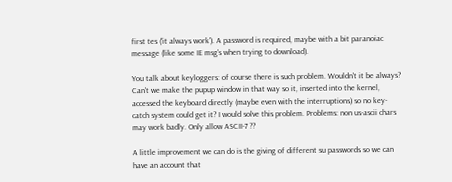first tes ('it always work'). A password is required, maybe with a bit paranoiac message (like some IE msg's when trying to download).

You talk about keyloggers: of course there is such problem. Wouldn't it be always?
Can't we make the pupup window in that way so it, inserted into the kernel, accessed the keyboard directly (maybe even with the interruptions) so no key-catch system could get it? I would solve this problem. Problems: non us-ascii chars may work badly. Only allow ASCII-7 ??

A little improvement we can do is the giving of different su passwords so we can have an account that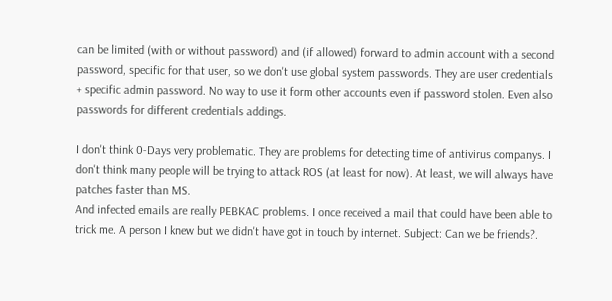can be limited (with or without password) and (if allowed) forward to admin account with a second password, specific for that user, so we don't use global system passwords. They are user credentials + specific admin password. No way to use it form other accounts even if password stolen. Even also passwords for different credentials addings.

I don't think 0-Days very problematic. They are problems for detecting time of antivirus companys. I don't think many people will be trying to attack ROS (at least for now). At least, we will always have patches faster than MS.
And infected emails are really PEBKAC problems. I once received a mail that could have been able to trick me. A person I knew but we didn't have got in touch by internet. Subject: Can we be friends?.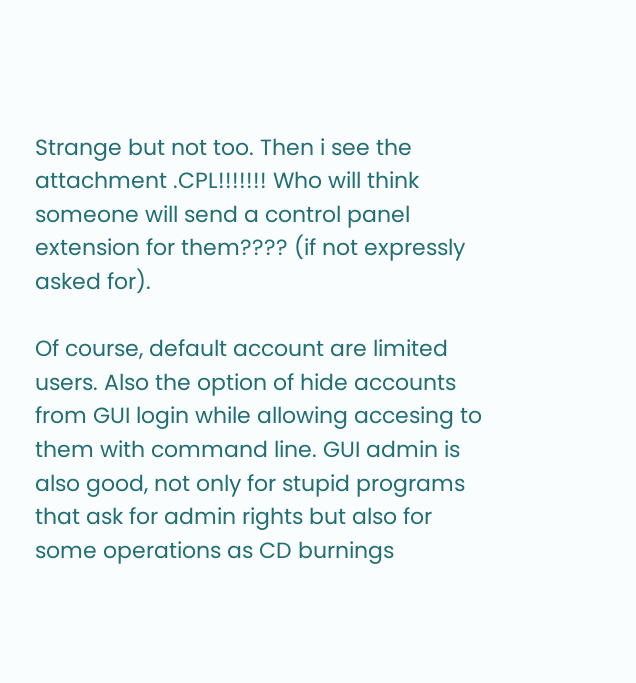Strange but not too. Then i see the attachment .CPL!!!!!!! Who will think someone will send a control panel extension for them???? (if not expressly asked for).

Of course, default account are limited users. Also the option of hide accounts from GUI login while allowing accesing to them with command line. GUI admin is also good, not only for stupid programs that ask for admin rights but also for some operations as CD burnings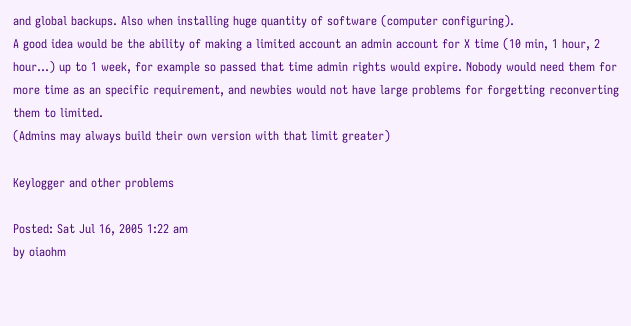and global backups. Also when installing huge quantity of software (computer configuring).
A good idea would be the ability of making a limited account an admin account for X time (10 min, 1 hour, 2 hour...) up to 1 week, for example so passed that time admin rights would expire. Nobody would need them for more time as an specific requirement, and newbies would not have large problems for forgetting reconverting them to limited.
(Admins may always build their own version with that limit greater)

Keylogger and other problems

Posted: Sat Jul 16, 2005 1:22 am
by oiaohm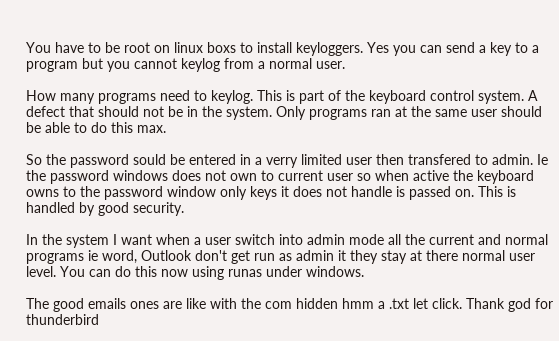You have to be root on linux boxs to install keyloggers. Yes you can send a key to a program but you cannot keylog from a normal user.

How many programs need to keylog. This is part of the keyboard control system. A defect that should not be in the system. Only programs ran at the same user should be able to do this max.

So the password sould be entered in a verry limited user then transfered to admin. Ie the password windows does not own to current user so when active the keyboard owns to the password window only keys it does not handle is passed on. This is handled by good security.

In the system I want when a user switch into admin mode all the current and normal programs ie word, Outlook don't get run as admin it they stay at there normal user level. You can do this now using runas under windows.

The good emails ones are like with the com hidden hmm a .txt let click. Thank god for thunderbird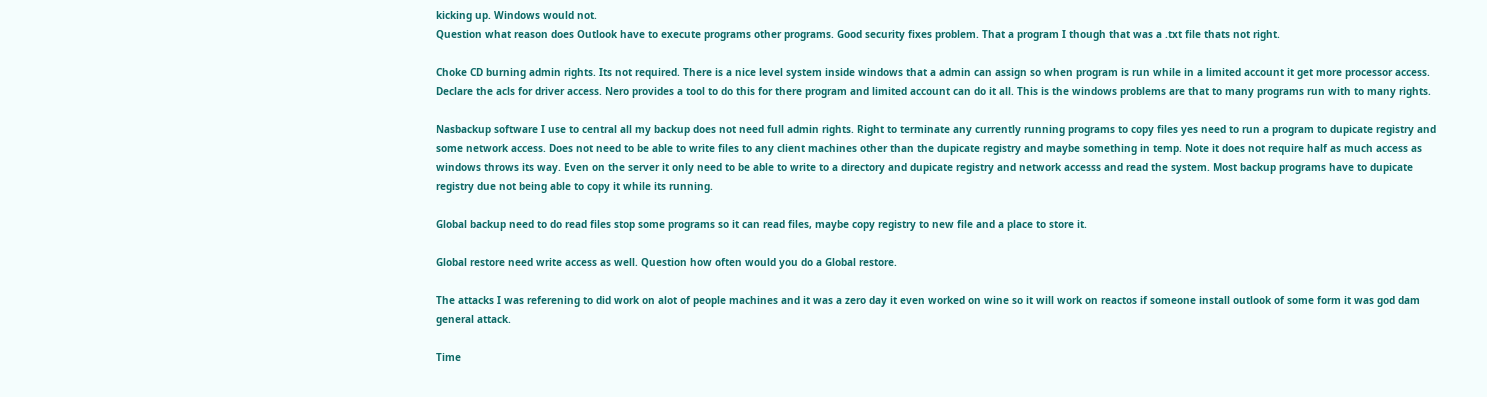kicking up. Windows would not.
Question what reason does Outlook have to execute programs other programs. Good security fixes problem. That a program I though that was a .txt file thats not right.

Choke CD burning admin rights. Its not required. There is a nice level system inside windows that a admin can assign so when program is run while in a limited account it get more processor access. Declare the acls for driver access. Nero provides a tool to do this for there program and limited account can do it all. This is the windows problems are that to many programs run with to many rights.

Nasbackup software I use to central all my backup does not need full admin rights. Right to terminate any currently running programs to copy files yes need to run a program to dupicate registry and some network access. Does not need to be able to write files to any client machines other than the dupicate registry and maybe something in temp. Note it does not require half as much access as windows throws its way. Even on the server it only need to be able to write to a directory and dupicate registry and network accesss and read the system. Most backup programs have to dupicate registry due not being able to copy it while its running.

Global backup need to do read files stop some programs so it can read files, maybe copy registry to new file and a place to store it.

Global restore need write access as well. Question how often would you do a Global restore.

The attacks I was referening to did work on alot of people machines and it was a zero day it even worked on wine so it will work on reactos if someone install outlook of some form it was god dam general attack.

Time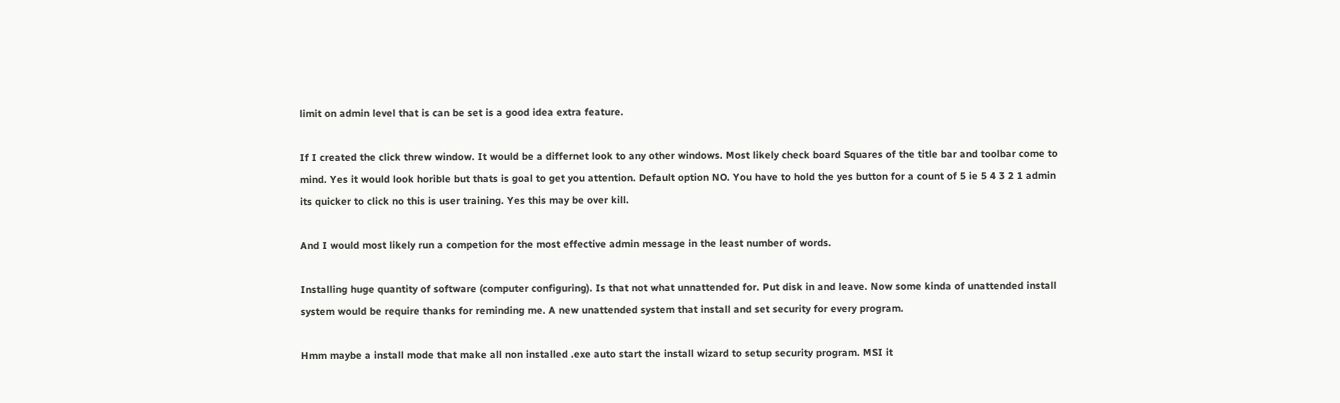limit on admin level that is can be set is a good idea extra feature.

If I created the click threw window. It would be a differnet look to any other windows. Most likely check board Squares of the title bar and toolbar come to mind. Yes it would look horible but thats is goal to get you attention. Default option NO. You have to hold the yes button for a count of 5 ie 5 4 3 2 1 admin its quicker to click no this is user training. Yes this may be over kill.

And I would most likely run a competion for the most effective admin message in the least number of words.

Installing huge quantity of software (computer configuring). Is that not what unnattended for. Put disk in and leave. Now some kinda of unattended install system would be require thanks for reminding me. A new unattended system that install and set security for every program.

Hmm maybe a install mode that make all non installed .exe auto start the install wizard to setup security program. MSI it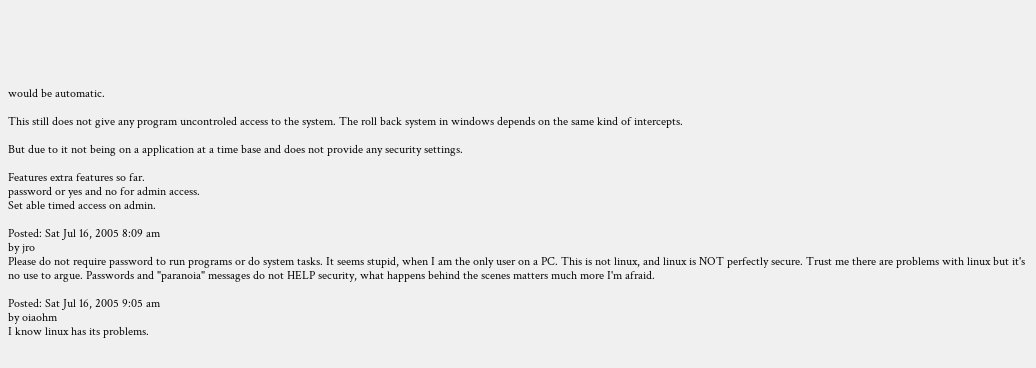would be automatic.

This still does not give any program uncontroled access to the system. The roll back system in windows depends on the same kind of intercepts.

But due to it not being on a application at a time base and does not provide any security settings.

Features extra features so far.
password or yes and no for admin access.
Set able timed access on admin.

Posted: Sat Jul 16, 2005 8:09 am
by jro
Please do not require password to run programs or do system tasks. It seems stupid, when I am the only user on a PC. This is not linux, and linux is NOT perfectly secure. Trust me there are problems with linux but it's no use to argue. Passwords and "paranoia" messages do not HELP security, what happens behind the scenes matters much more I'm afraid.

Posted: Sat Jul 16, 2005 9:05 am
by oiaohm
I know linux has its problems.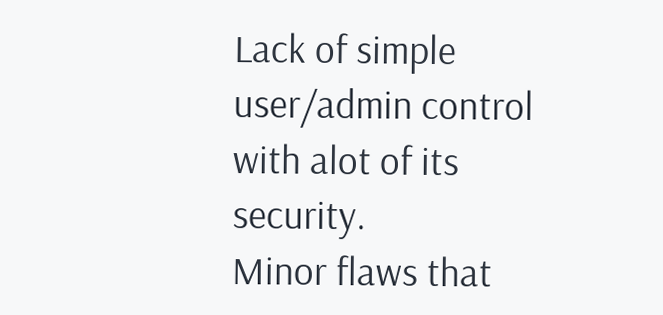Lack of simple user/admin control with alot of its security.
Minor flaws that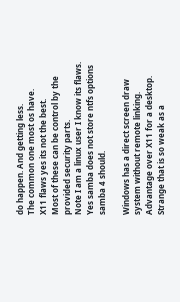do happen. And getting less.
The common one most os have.
X11 flaws yes its not the best.
Most of these can be control by the provided security parts.
Note I am a linux user I know its flaws. Yes samba does not store ntfs options samba 4 should.

Windows has a direct screen draw system without remote linking. Advantage over X11 for a desktop. Strange that is so weak as a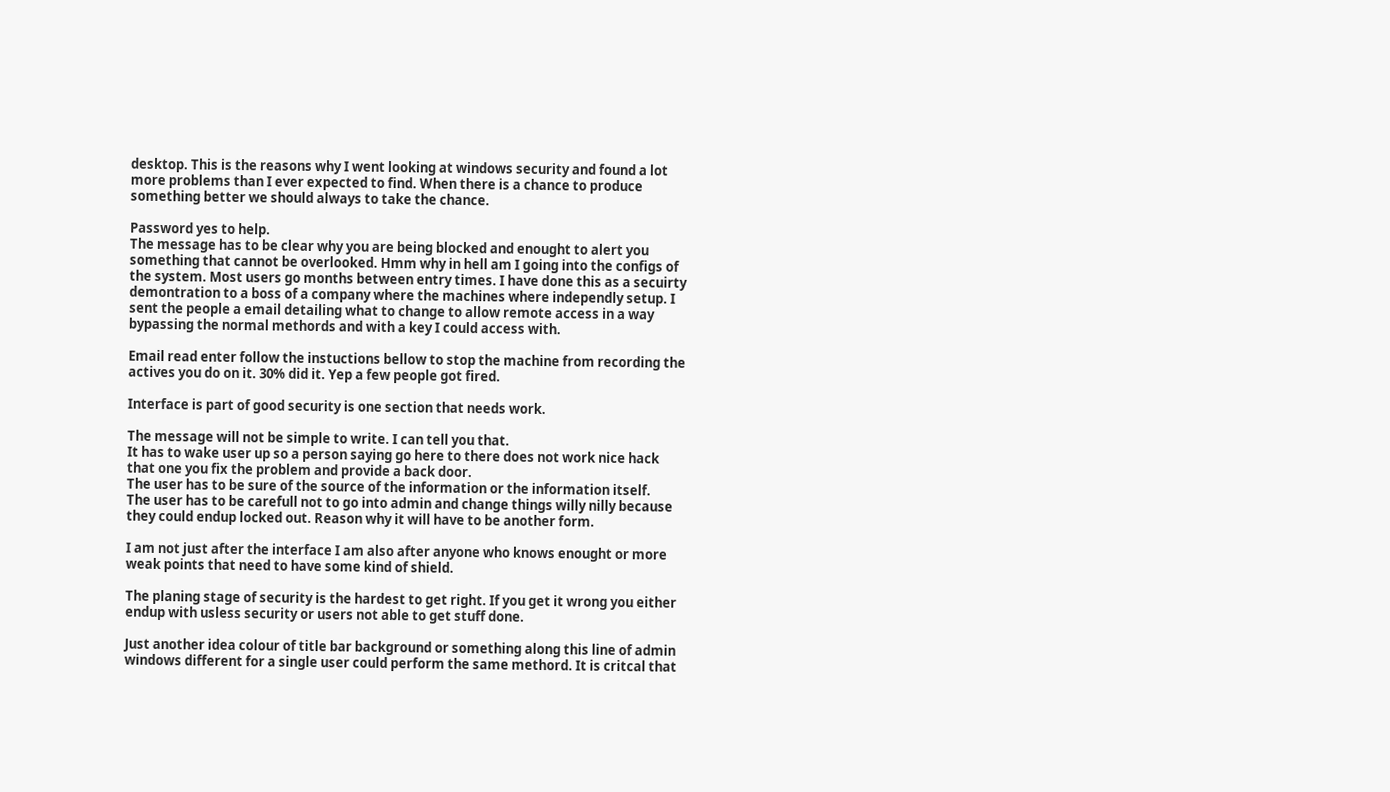desktop. This is the reasons why I went looking at windows security and found a lot more problems than I ever expected to find. When there is a chance to produce something better we should always to take the chance.

Password yes to help.
The message has to be clear why you are being blocked and enought to alert you something that cannot be overlooked. Hmm why in hell am I going into the configs of the system. Most users go months between entry times. I have done this as a secuirty demontration to a boss of a company where the machines where independly setup. I sent the people a email detailing what to change to allow remote access in a way bypassing the normal methords and with a key I could access with.

Email read enter follow the instuctions bellow to stop the machine from recording the actives you do on it. 30% did it. Yep a few people got fired.

Interface is part of good security is one section that needs work.

The message will not be simple to write. I can tell you that.
It has to wake user up so a person saying go here to there does not work nice hack that one you fix the problem and provide a back door.
The user has to be sure of the source of the information or the information itself.
The user has to be carefull not to go into admin and change things willy nilly because they could endup locked out. Reason why it will have to be another form.

I am not just after the interface I am also after anyone who knows enought or more weak points that need to have some kind of shield.

The planing stage of security is the hardest to get right. If you get it wrong you either endup with usless security or users not able to get stuff done.

Just another idea colour of title bar background or something along this line of admin windows different for a single user could perform the same methord. It is critcal that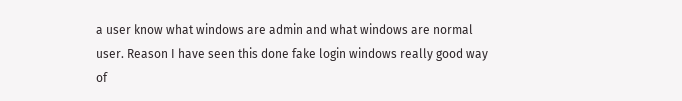a user know what windows are admin and what windows are normal user. Reason I have seen this done fake login windows really good way of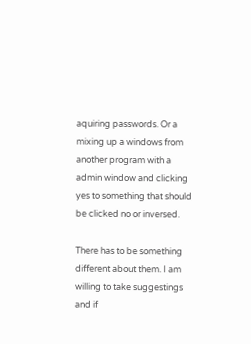aquiring passwords. Or a mixing up a windows from another program with a admin window and clicking yes to something that should be clicked no or inversed.

There has to be something different about them. I am willing to take suggestings and if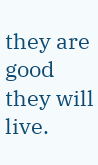they are good they will live.